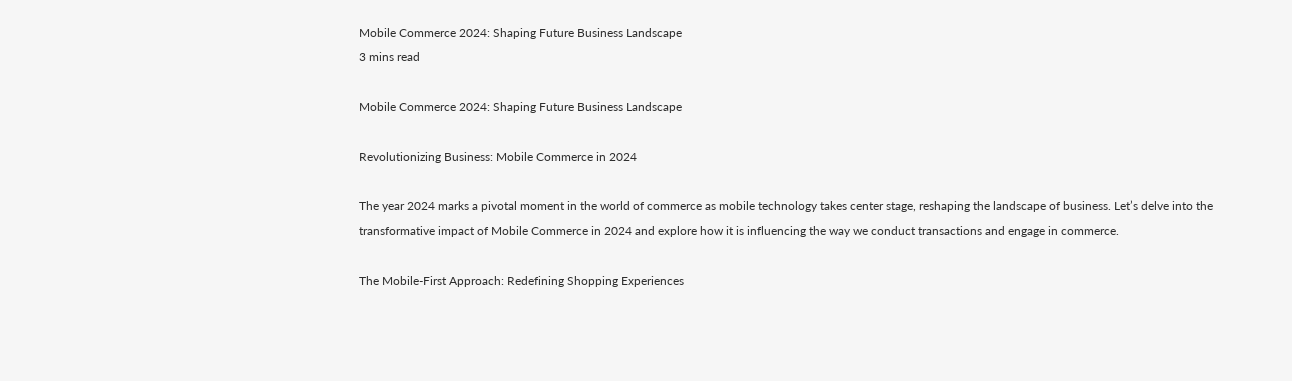Mobile Commerce 2024: Shaping Future Business Landscape
3 mins read

Mobile Commerce 2024: Shaping Future Business Landscape

Revolutionizing Business: Mobile Commerce in 2024

The year 2024 marks a pivotal moment in the world of commerce as mobile technology takes center stage, reshaping the landscape of business. Let’s delve into the transformative impact of Mobile Commerce in 2024 and explore how it is influencing the way we conduct transactions and engage in commerce.

The Mobile-First Approach: Redefining Shopping Experiences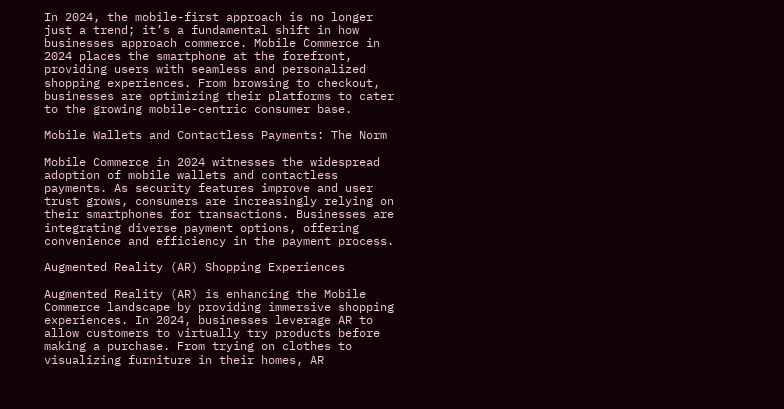In 2024, the mobile-first approach is no longer just a trend; it’s a fundamental shift in how businesses approach commerce. Mobile Commerce in 2024 places the smartphone at the forefront, providing users with seamless and personalized shopping experiences. From browsing to checkout, businesses are optimizing their platforms to cater to the growing mobile-centric consumer base.

Mobile Wallets and Contactless Payments: The Norm

Mobile Commerce in 2024 witnesses the widespread adoption of mobile wallets and contactless payments. As security features improve and user trust grows, consumers are increasingly relying on their smartphones for transactions. Businesses are integrating diverse payment options, offering convenience and efficiency in the payment process.

Augmented Reality (AR) Shopping Experiences

Augmented Reality (AR) is enhancing the Mobile Commerce landscape by providing immersive shopping experiences. In 2024, businesses leverage AR to allow customers to virtually try products before making a purchase. From trying on clothes to visualizing furniture in their homes, AR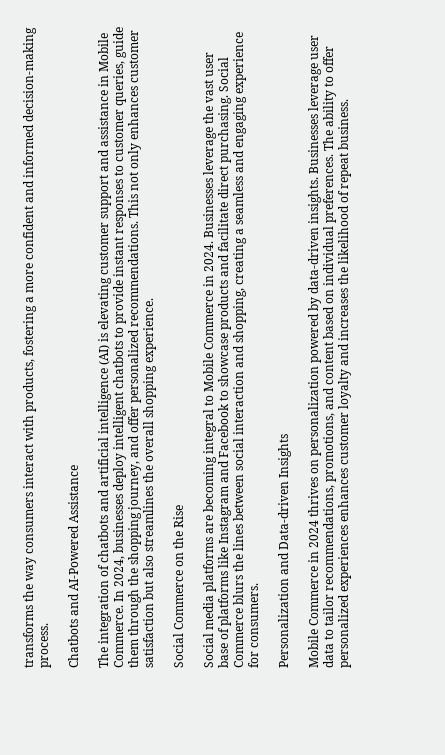transforms the way consumers interact with products, fostering a more confident and informed decision-making process.

Chatbots and AI-Powered Assistance

The integration of chatbots and artificial intelligence (AI) is elevating customer support and assistance in Mobile Commerce. In 2024, businesses deploy intelligent chatbots to provide instant responses to customer queries, guide them through the shopping journey, and offer personalized recommendations. This not only enhances customer satisfaction but also streamlines the overall shopping experience.

Social Commerce on the Rise

Social media platforms are becoming integral to Mobile Commerce in 2024. Businesses leverage the vast user base of platforms like Instagram and Facebook to showcase products and facilitate direct purchasing. Social Commerce blurs the lines between social interaction and shopping, creating a seamless and engaging experience for consumers.

Personalization and Data-driven Insights

Mobile Commerce in 2024 thrives on personalization powered by data-driven insights. Businesses leverage user data to tailor recommendations, promotions, and content based on individual preferences. The ability to offer personalized experiences enhances customer loyalty and increases the likelihood of repeat business.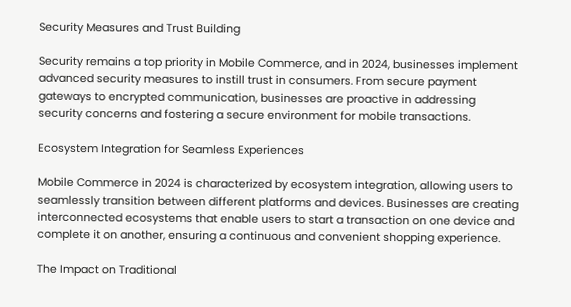Security Measures and Trust Building

Security remains a top priority in Mobile Commerce, and in 2024, businesses implement advanced security measures to instill trust in consumers. From secure payment gateways to encrypted communication, businesses are proactive in addressing security concerns and fostering a secure environment for mobile transactions.

Ecosystem Integration for Seamless Experiences

Mobile Commerce in 2024 is characterized by ecosystem integration, allowing users to seamlessly transition between different platforms and devices. Businesses are creating interconnected ecosystems that enable users to start a transaction on one device and complete it on another, ensuring a continuous and convenient shopping experience.

The Impact on Traditional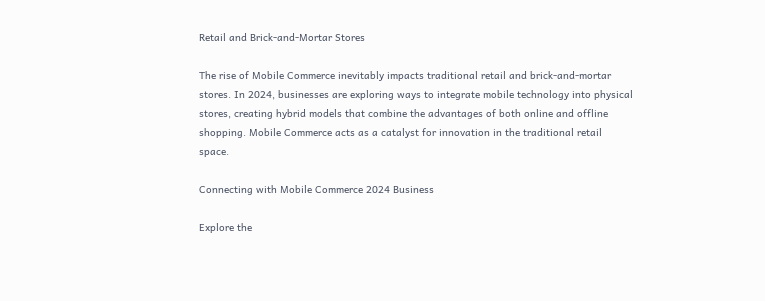Retail and Brick-and-Mortar Stores

The rise of Mobile Commerce inevitably impacts traditional retail and brick-and-mortar stores. In 2024, businesses are exploring ways to integrate mobile technology into physical stores, creating hybrid models that combine the advantages of both online and offline shopping. Mobile Commerce acts as a catalyst for innovation in the traditional retail space.

Connecting with Mobile Commerce 2024 Business

Explore the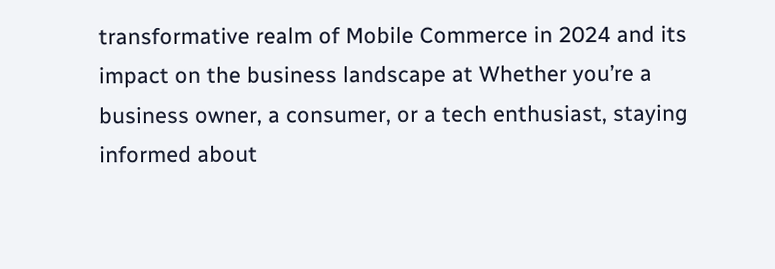transformative realm of Mobile Commerce in 2024 and its impact on the business landscape at Whether you’re a business owner, a consumer, or a tech enthusiast, staying informed about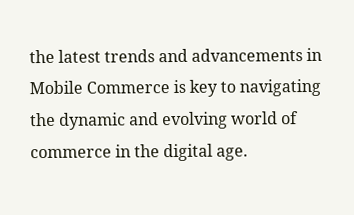the latest trends and advancements in Mobile Commerce is key to navigating the dynamic and evolving world of commerce in the digital age.